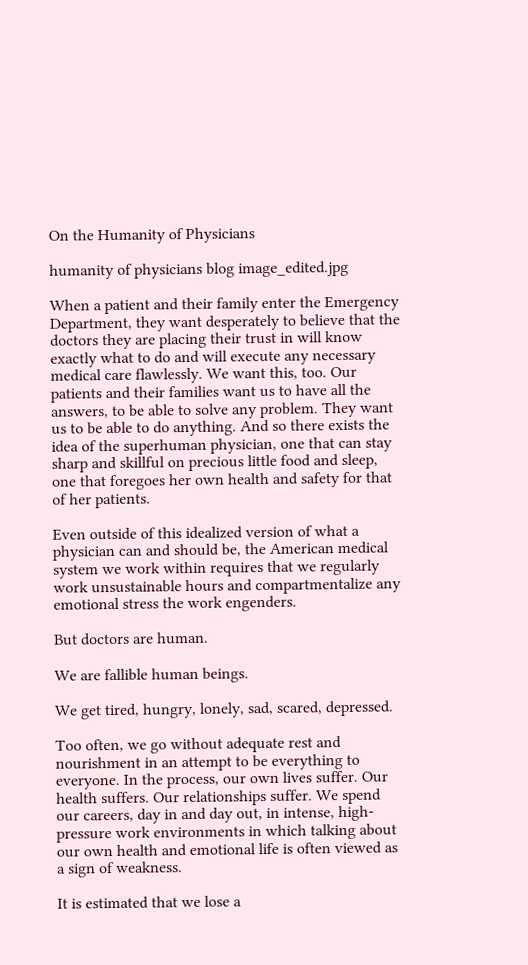On the Humanity of Physicians

humanity of physicians blog image_edited.jpg

When a patient and their family enter the Emergency Department, they want desperately to believe that the doctors they are placing their trust in will know exactly what to do and will execute any necessary medical care flawlessly. We want this, too. Our patients and their families want us to have all the answers, to be able to solve any problem. They want us to be able to do anything. And so there exists the idea of the superhuman physician, one that can stay sharp and skillful on precious little food and sleep, one that foregoes her own health and safety for that of her patients.

Even outside of this idealized version of what a physician can and should be, the American medical system we work within requires that we regularly work unsustainable hours and compartmentalize any emotional stress the work engenders.

But doctors are human.

We are fallible human beings.

We get tired, hungry, lonely, sad, scared, depressed.

Too often, we go without adequate rest and nourishment in an attempt to be everything to everyone. In the process, our own lives suffer. Our health suffers. Our relationships suffer. We spend our careers, day in and day out, in intense, high-pressure work environments in which talking about our own health and emotional life is often viewed as a sign of weakness.

It is estimated that we lose a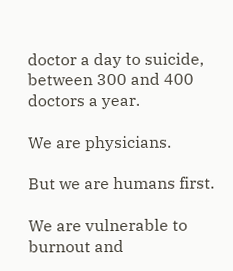doctor a day to suicide, between 300 and 400 doctors a year.

We are physicians.

But we are humans first.

We are vulnerable to burnout and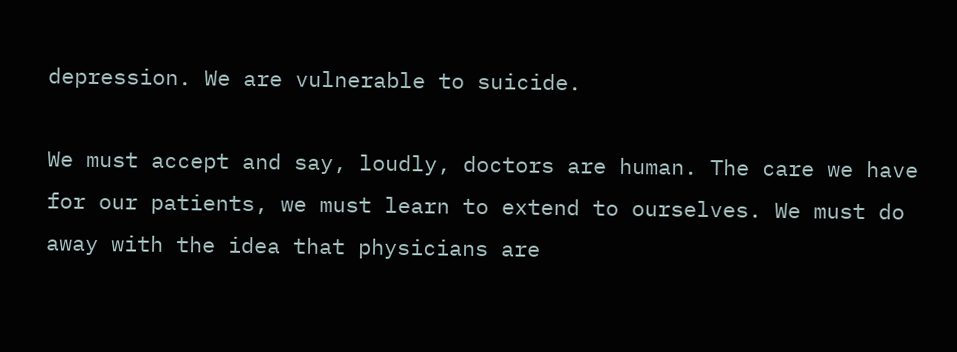depression. We are vulnerable to suicide.

We must accept and say, loudly, doctors are human. The care we have for our patients, we must learn to extend to ourselves. We must do away with the idea that physicians are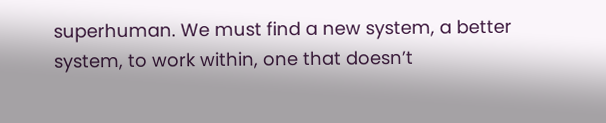superhuman. We must find a new system, a better system, to work within, one that doesn’t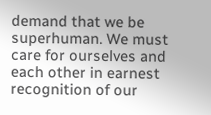demand that we be superhuman. We must care for ourselves and each other in earnest recognition of our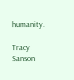humanity.

Tracy Sanson